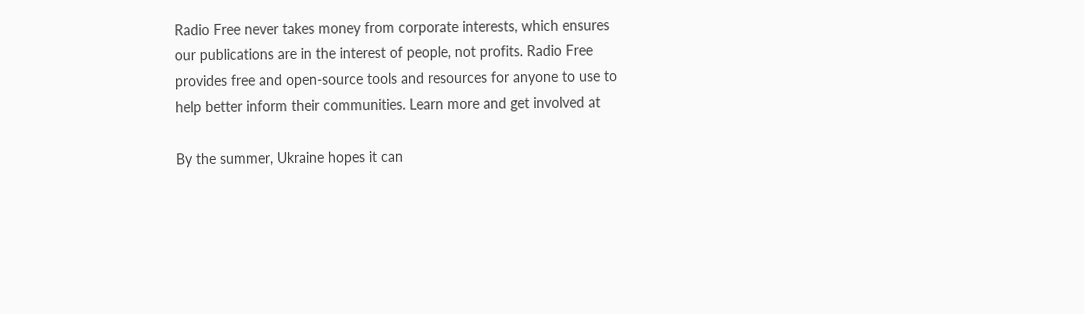Radio Free never takes money from corporate interests, which ensures our publications are in the interest of people, not profits. Radio Free provides free and open-source tools and resources for anyone to use to help better inform their communities. Learn more and get involved at

By the summer, Ukraine hopes it can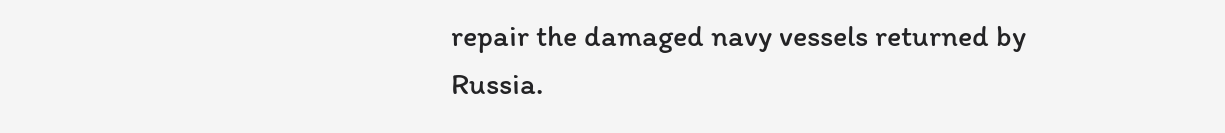repair the damaged navy vessels returned by Russia.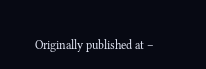Originally published at –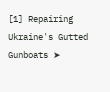[1] Repairing Ukraine's Gutted Gunboats ➤